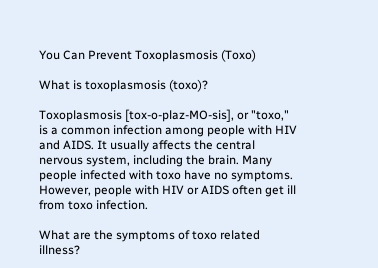You Can Prevent Toxoplasmosis (Toxo)

What is toxoplasmosis (toxo)?

Toxoplasmosis [tox-o-plaz-MO-sis], or "toxo," is a common infection among people with HIV and AIDS. It usually affects the central nervous system, including the brain. Many people infected with toxo have no symptoms. However, people with HIV or AIDS often get ill from toxo infection.

What are the symptoms of toxo related illness?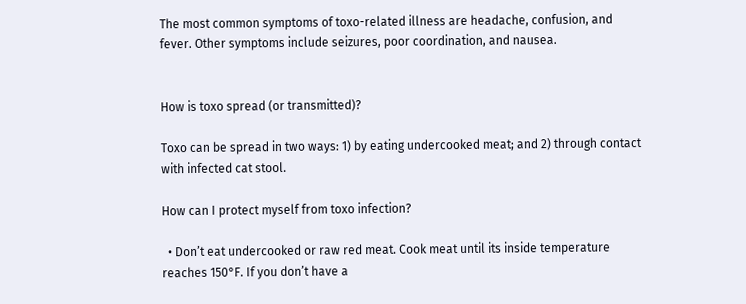The most common symptoms of toxo-related illness are headache, confusion, and fever. Other symptoms include seizures, poor coordination, and nausea.


How is toxo spread (or transmitted)?

Toxo can be spread in two ways: 1) by eating undercooked meat; and 2) through contact with infected cat stool.

How can I protect myself from toxo infection?

  • Don’t eat undercooked or raw red meat. Cook meat until its inside temperature reaches 150°F. If you don’t have a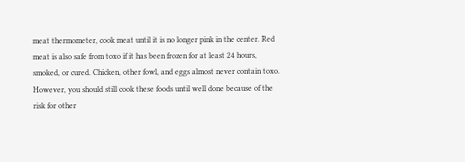meat thermometer, cook meat until it is no longer pink in the center. Red meat is also safe from toxo if it has been frozen for at least 24 hours, smoked, or cured. Chicken, other fowl, and eggs almost never contain toxo. However, you should still cook these foods until well done because of the risk for other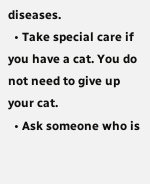diseases.
  • Take special care if you have a cat. You do not need to give up your cat.
  • Ask someone who is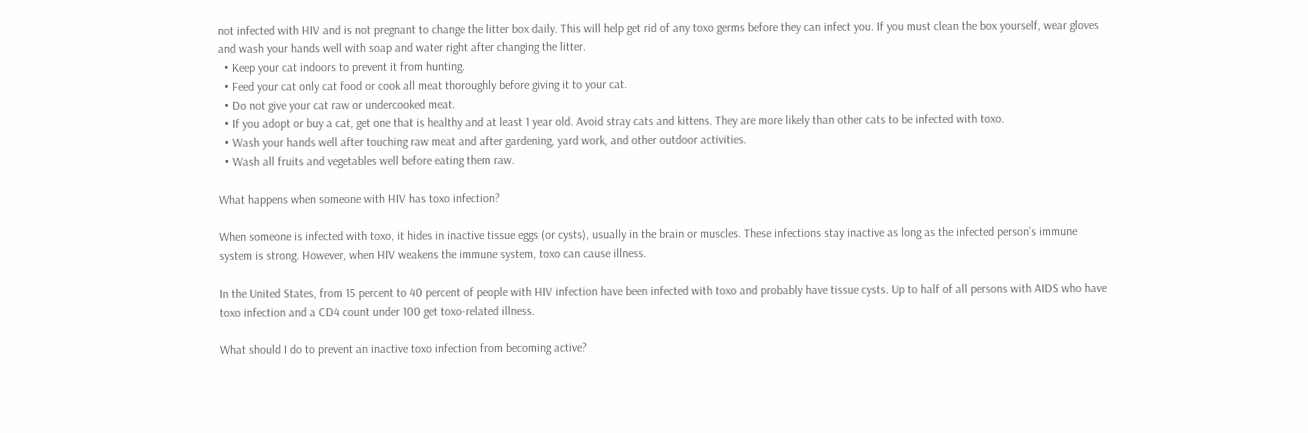not infected with HIV and is not pregnant to change the litter box daily. This will help get rid of any toxo germs before they can infect you. If you must clean the box yourself, wear gloves and wash your hands well with soap and water right after changing the litter.
  • Keep your cat indoors to prevent it from hunting.
  • Feed your cat only cat food or cook all meat thoroughly before giving it to your cat.
  • Do not give your cat raw or undercooked meat.
  • If you adopt or buy a cat, get one that is healthy and at least 1 year old. Avoid stray cats and kittens. They are more likely than other cats to be infected with toxo.
  • Wash your hands well after touching raw meat and after gardening, yard work, and other outdoor activities.
  • Wash all fruits and vegetables well before eating them raw.

What happens when someone with HIV has toxo infection?

When someone is infected with toxo, it hides in inactive tissue eggs (or cysts), usually in the brain or muscles. These infections stay inactive as long as the infected person’s immune system is strong. However, when HIV weakens the immune system, toxo can cause illness.

In the United States, from 15 percent to 40 percent of people with HIV infection have been infected with toxo and probably have tissue cysts. Up to half of all persons with AIDS who have toxo infection and a CD4 count under 100 get toxo-related illness.

What should I do to prevent an inactive toxo infection from becoming active?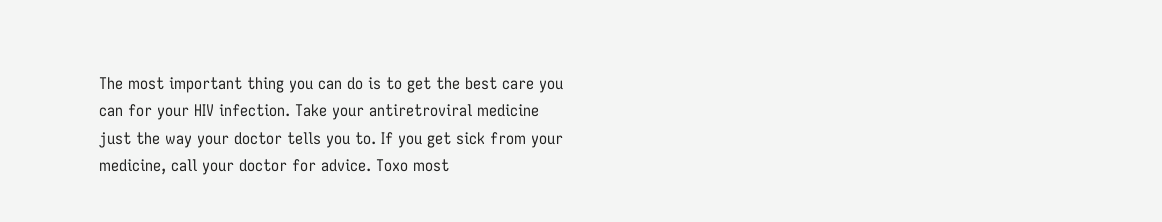The most important thing you can do is to get the best care you can for your HIV infection. Take your antiretroviral medicine just the way your doctor tells you to. If you get sick from your medicine, call your doctor for advice. Toxo most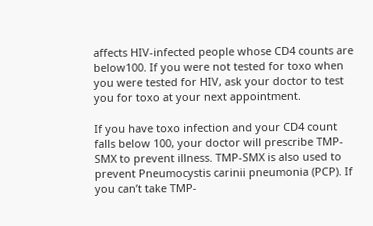affects HIV-infected people whose CD4 counts are below100. If you were not tested for toxo when you were tested for HIV, ask your doctor to test you for toxo at your next appointment.

If you have toxo infection and your CD4 count falls below 100, your doctor will prescribe TMP-SMX to prevent illness. TMP-SMX is also used to prevent Pneumocystis carinii pneumonia (PCP). If you can’t take TMP-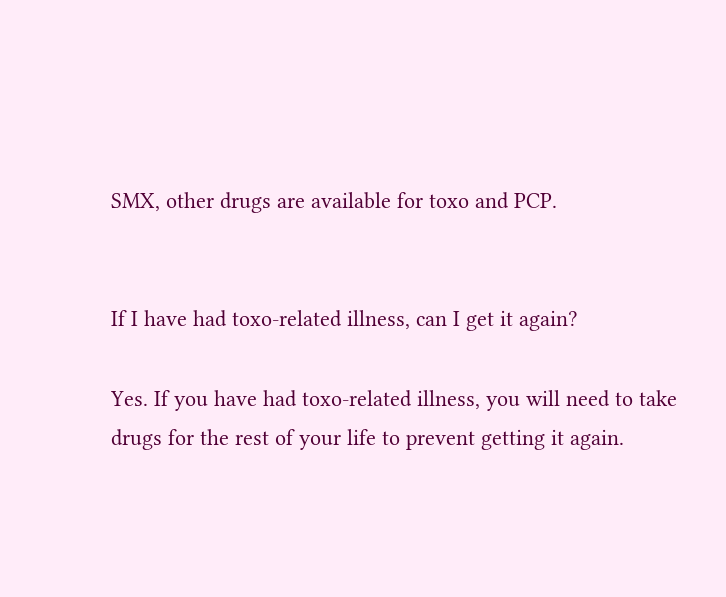SMX, other drugs are available for toxo and PCP.


If I have had toxo-related illness, can I get it again?

Yes. If you have had toxo-related illness, you will need to take drugs for the rest of your life to prevent getting it again.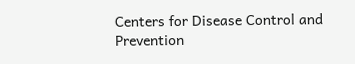Centers for Disease Control and Prevention